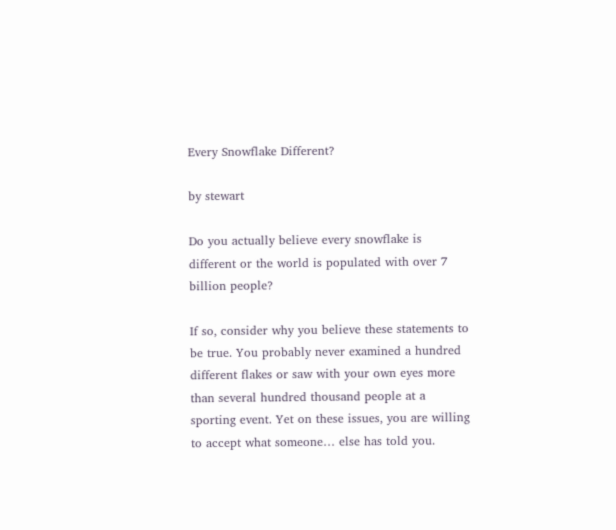Every Snowflake Different?

by stewart

Do you actually believe every snowflake is different or the world is populated with over 7 billion people?

If so, consider why you believe these statements to be true. You probably never examined a hundred different flakes or saw with your own eyes more than several hundred thousand people at a sporting event. Yet on these issues, you are willing to accept what someone… else has told you.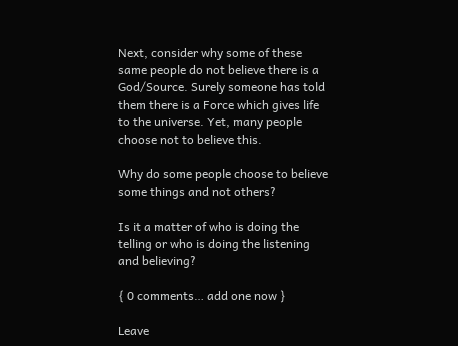Next, consider why some of these same people do not believe there is a God/Source. Surely someone has told them there is a Force which gives life to the universe. Yet, many people choose not to believe this.

Why do some people choose to believe some things and not others?

Is it a matter of who is doing the telling or who is doing the listening and believing?

{ 0 comments… add one now }

Leave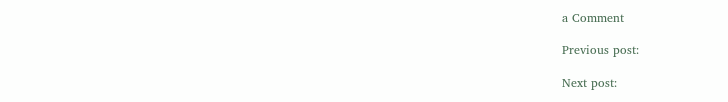a Comment

Previous post:

Next post: